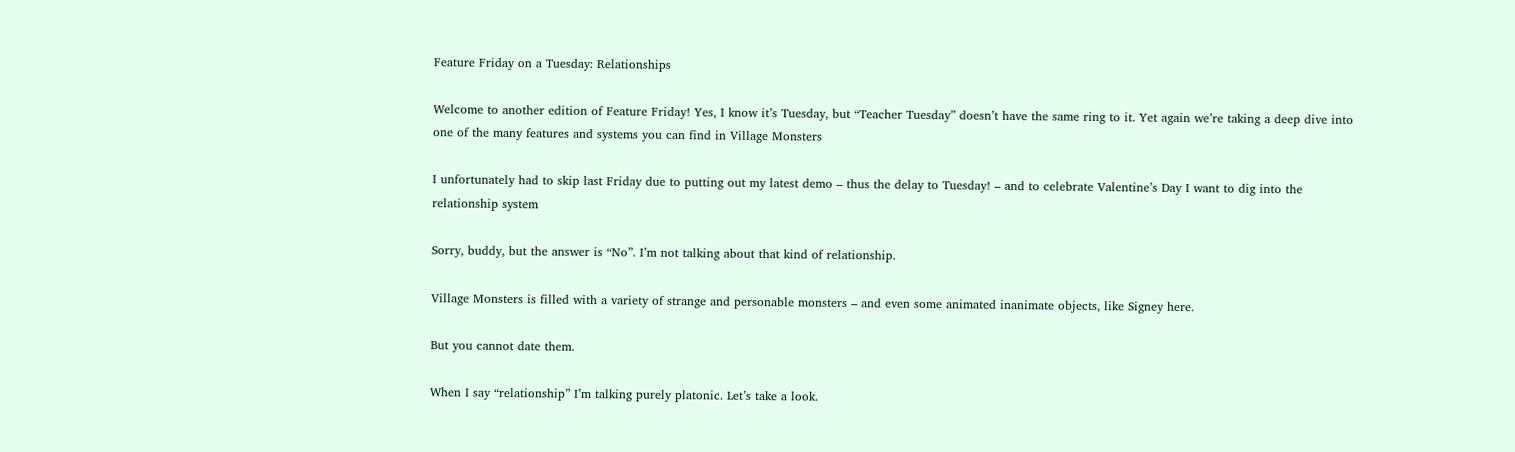Feature Friday on a Tuesday: Relationships

Welcome to another edition of Feature Friday! Yes, I know it’s Tuesday, but “Teacher Tuesday” doesn’t have the same ring to it. Yet again we’re taking a deep dive into one of the many features and systems you can find in Village Monsters

I unfortunately had to skip last Friday due to putting out my latest demo – thus the delay to Tuesday! – and to celebrate Valentine’s Day I want to dig into the relationship system

Sorry, buddy, but the answer is “No”. I’m not talking about that kind of relationship.

Village Monsters is filled with a variety of strange and personable monsters – and even some animated inanimate objects, like Signey here.

But you cannot date them.

When I say “relationship” I’m talking purely platonic. Let’s take a look.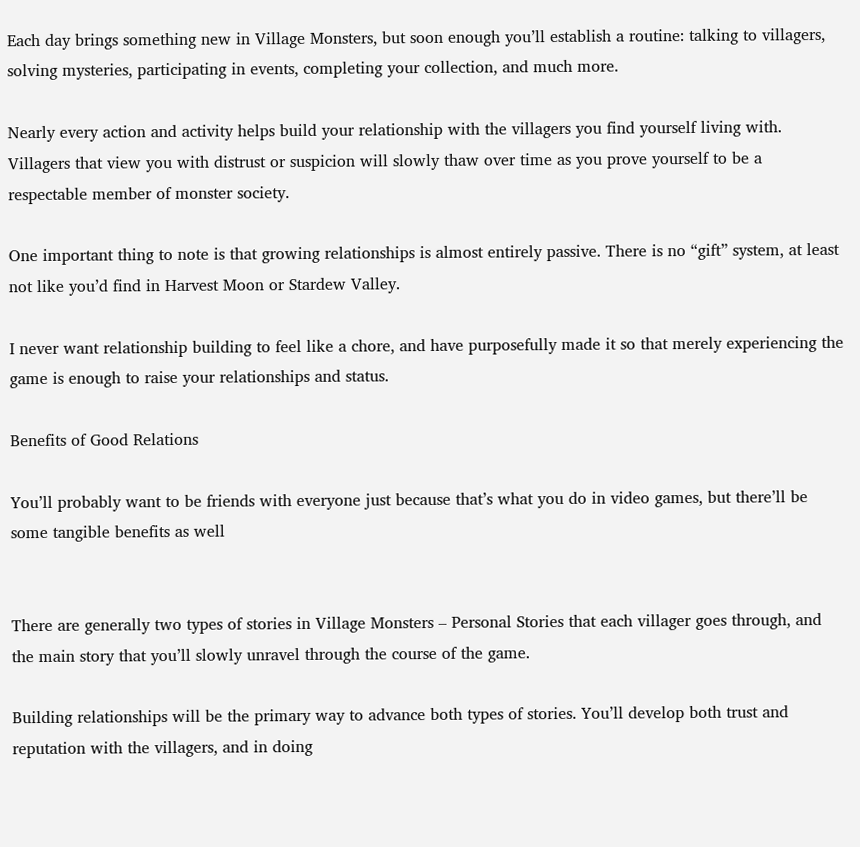Each day brings something new in Village Monsters, but soon enough you’ll establish a routine: talking to villagers, solving mysteries, participating in events, completing your collection, and much more.

Nearly every action and activity helps build your relationship with the villagers you find yourself living with. Villagers that view you with distrust or suspicion will slowly thaw over time as you prove yourself to be a respectable member of monster society.

One important thing to note is that growing relationships is almost entirely passive. There is no “gift” system, at least not like you’d find in Harvest Moon or Stardew Valley.

I never want relationship building to feel like a chore, and have purposefully made it so that merely experiencing the game is enough to raise your relationships and status.

Benefits of Good Relations

You’ll probably want to be friends with everyone just because that’s what you do in video games, but there’ll be some tangible benefits as well


There are generally two types of stories in Village Monsters – Personal Stories that each villager goes through, and the main story that you’ll slowly unravel through the course of the game.

Building relationships will be the primary way to advance both types of stories. You’ll develop both trust and reputation with the villagers, and in doing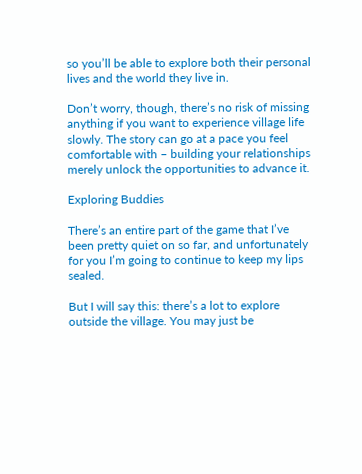so you’ll be able to explore both their personal lives and the world they live in.

Don’t worry, though, there’s no risk of missing anything if you want to experience village life slowly. The story can go at a pace you feel comfortable with – building your relationships merely unlock the opportunities to advance it.

Exploring Buddies

There’s an entire part of the game that I’ve been pretty quiet on so far, and unfortunately for you I’m going to continue to keep my lips sealed.

But I will say this: there’s a lot to explore outside the village. You may just be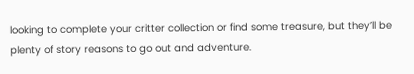looking to complete your critter collection or find some treasure, but they’ll be plenty of story reasons to go out and adventure.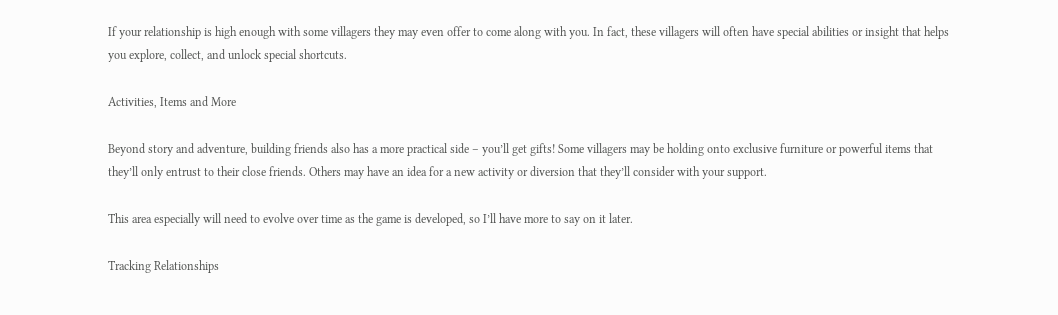If your relationship is high enough with some villagers they may even offer to come along with you. In fact, these villagers will often have special abilities or insight that helps you explore, collect, and unlock special shortcuts.

Activities, Items and More

Beyond story and adventure, building friends also has a more practical side – you’ll get gifts! Some villagers may be holding onto exclusive furniture or powerful items that they’ll only entrust to their close friends. Others may have an idea for a new activity or diversion that they’ll consider with your support.

This area especially will need to evolve over time as the game is developed, so I’ll have more to say on it later.

Tracking Relationships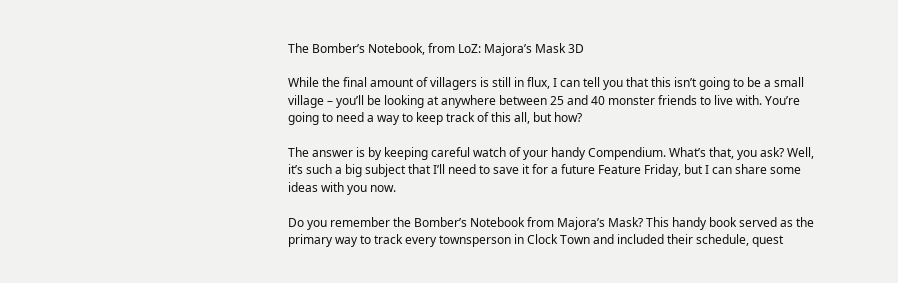The Bomber’s Notebook, from LoZ: Majora’s Mask 3D

While the final amount of villagers is still in flux, I can tell you that this isn’t going to be a small village – you’ll be looking at anywhere between 25 and 40 monster friends to live with. You’re going to need a way to keep track of this all, but how?

The answer is by keeping careful watch of your handy Compendium. What’s that, you ask? Well, it’s such a big subject that I’ll need to save it for a future Feature Friday, but I can share some ideas with you now.

Do you remember the Bomber’s Notebook from Majora’s Mask? This handy book served as the primary way to track every townsperson in Clock Town and included their schedule, quest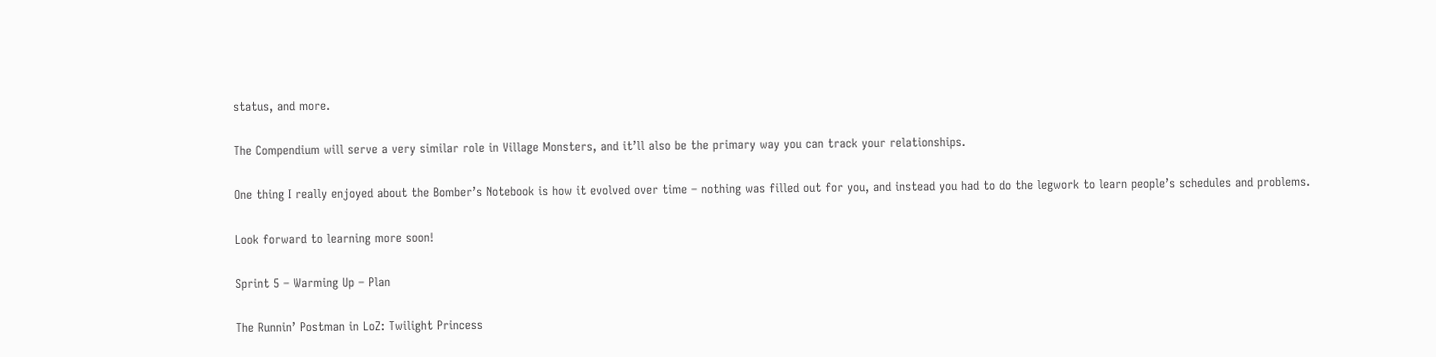status, and more.

The Compendium will serve a very similar role in Village Monsters, and it’ll also be the primary way you can track your relationships.

One thing I really enjoyed about the Bomber’s Notebook is how it evolved over time – nothing was filled out for you, and instead you had to do the legwork to learn people’s schedules and problems.

Look forward to learning more soon!

Sprint 5 – Warming Up – Plan

The Runnin’ Postman in LoZ: Twilight Princess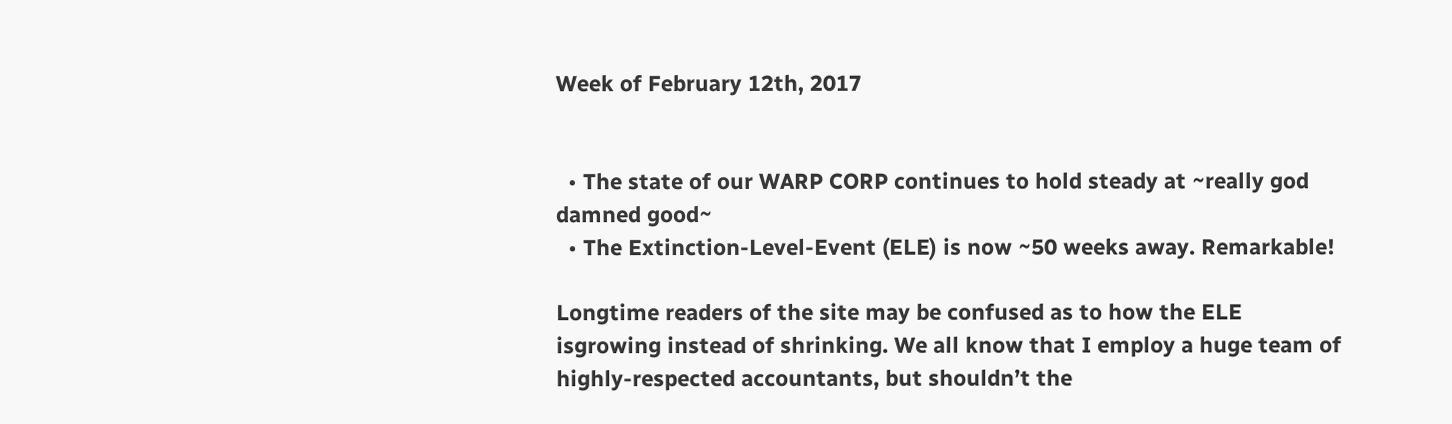Week of February 12th, 2017


  • The state of our WARP CORP continues to hold steady at ~really god damned good~
  • The Extinction-Level-Event (ELE) is now ~50 weeks away. Remarkable!

Longtime readers of the site may be confused as to how the ELE isgrowing instead of shrinking. We all know that I employ a huge team of highly-respected accountants, but shouldn’t the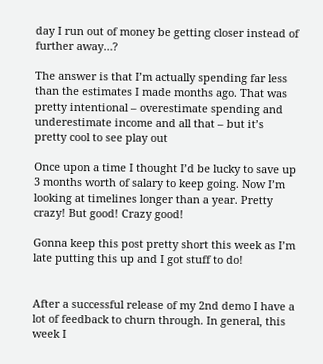day I run out of money be getting closer instead of further away…?

The answer is that I’m actually spending far less than the estimates I made months ago. That was pretty intentional – overestimate spending and underestimate income and all that – but it’s pretty cool to see play out

Once upon a time I thought I’d be lucky to save up 3 months worth of salary to keep going. Now I’m looking at timelines longer than a year. Pretty crazy! But good! Crazy good!

Gonna keep this post pretty short this week as I’m late putting this up and I got stuff to do!


After a successful release of my 2nd demo I have a lot of feedback to churn through. In general, this week I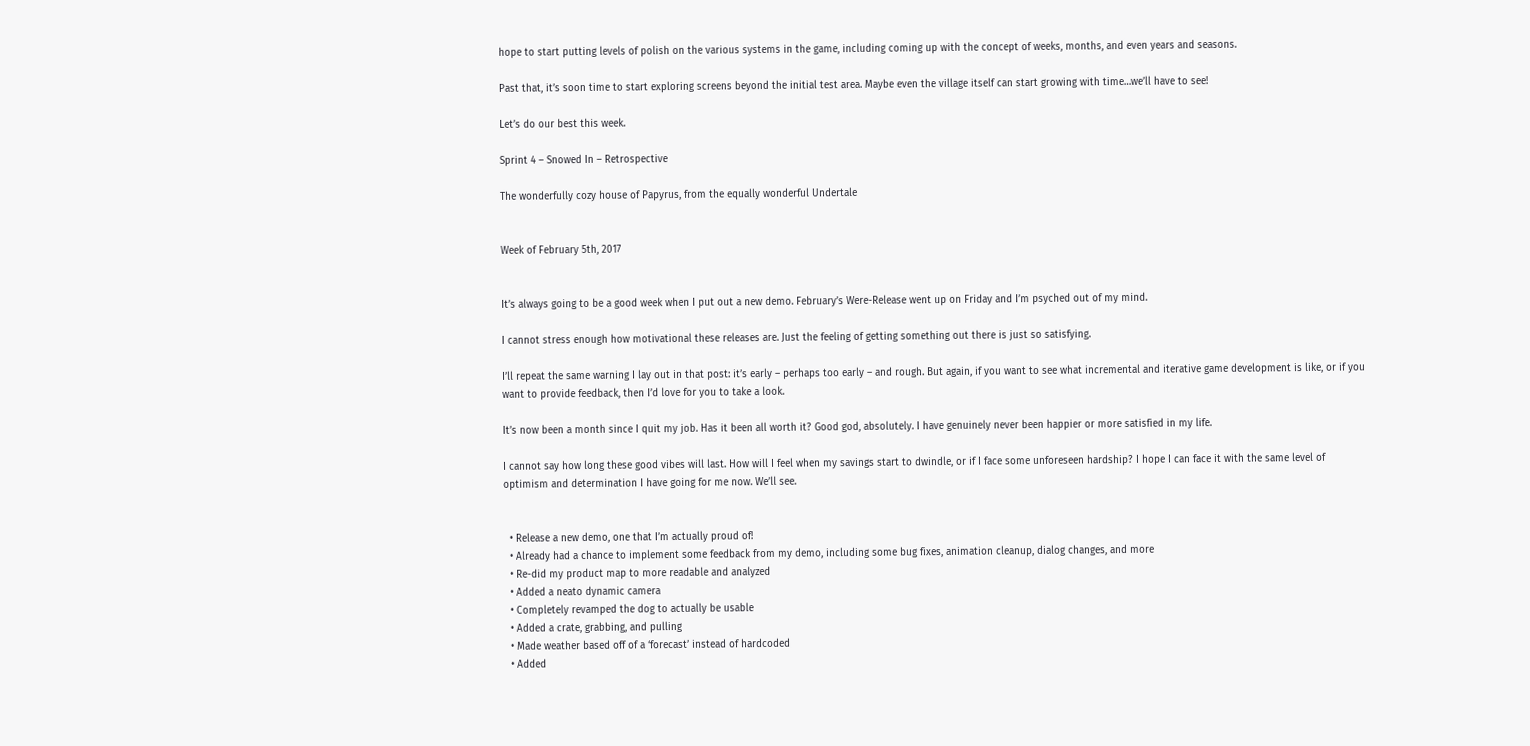hope to start putting levels of polish on the various systems in the game, including coming up with the concept of weeks, months, and even years and seasons.

Past that, it’s soon time to start exploring screens beyond the initial test area. Maybe even the village itself can start growing with time…we’ll have to see!

Let’s do our best this week.

Sprint 4 – Snowed In – Retrospective

The wonderfully cozy house of Papyrus, from the equally wonderful Undertale


Week of February 5th, 2017


It’s always going to be a good week when I put out a new demo. February’s Were-Release went up on Friday and I’m psyched out of my mind.

I cannot stress enough how motivational these releases are. Just the feeling of getting something out there is just so satisfying.

I’ll repeat the same warning I lay out in that post: it’s early – perhaps too early – and rough. But again, if you want to see what incremental and iterative game development is like, or if you want to provide feedback, then I’d love for you to take a look.

It’s now been a month since I quit my job. Has it been all worth it? Good god, absolutely. I have genuinely never been happier or more satisfied in my life.

I cannot say how long these good vibes will last. How will I feel when my savings start to dwindle, or if I face some unforeseen hardship? I hope I can face it with the same level of optimism and determination I have going for me now. We’ll see.


  • Release a new demo, one that I’m actually proud of!
  • Already had a chance to implement some feedback from my demo, including some bug fixes, animation cleanup, dialog changes, and more
  • Re-did my product map to more readable and analyzed
  • Added a neato dynamic camera
  • Completely revamped the dog to actually be usable
  • Added a crate, grabbing, and pulling
  • Made weather based off of a ‘forecast’ instead of hardcoded
  • Added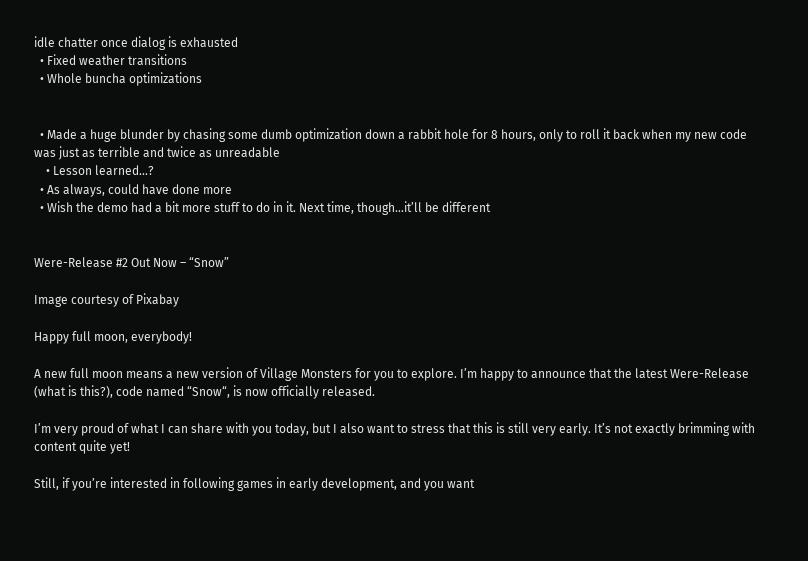idle chatter once dialog is exhausted
  • Fixed weather transitions
  • Whole buncha optimizations


  • Made a huge blunder by chasing some dumb optimization down a rabbit hole for 8 hours, only to roll it back when my new code was just as terrible and twice as unreadable
    • Lesson learned…?
  • As always, could have done more
  • Wish the demo had a bit more stuff to do in it. Next time, though…it’ll be different


Were-Release #2 Out Now – “Snow”

Image courtesy of Pixabay

Happy full moon, everybody!

A new full moon means a new version of Village Monsters for you to explore. I’m happy to announce that the latest Were-Release (what is this?), code named “Snow“, is now officially released.

I’m very proud of what I can share with you today, but I also want to stress that this is still very early. It’s not exactly brimming with content quite yet!

Still, if you’re interested in following games in early development, and you want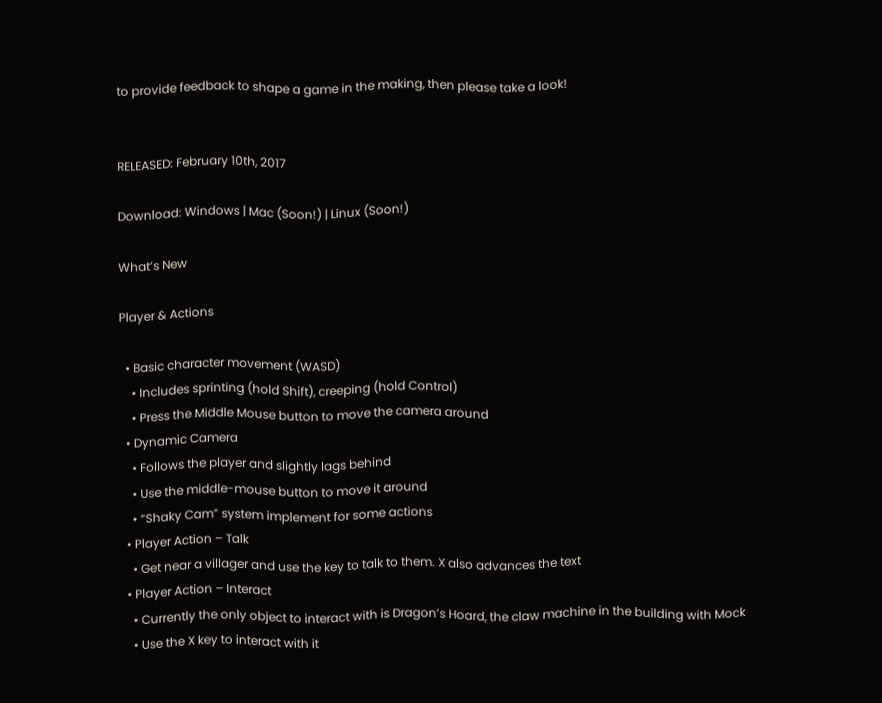to provide feedback to shape a game in the making, then please take a look!


RELEASED: February 10th, 2017

Download: Windows | Mac (Soon!) | Linux (Soon!)

What’s New

Player & Actions

  • Basic character movement (WASD)
    • Includes sprinting (hold Shift), creeping (hold Control)
    • Press the Middle Mouse button to move the camera around
  • Dynamic Camera
    • Follows the player and slightly lags behind
    • Use the middle-mouse button to move it around
    • “Shaky Cam” system implement for some actions
  • Player Action – Talk
    • Get near a villager and use the key to talk to them. X also advances the text
  • Player Action – Interact
    • Currently the only object to interact with is Dragon’s Hoard, the claw machine in the building with Mock
    • Use the X key to interact with it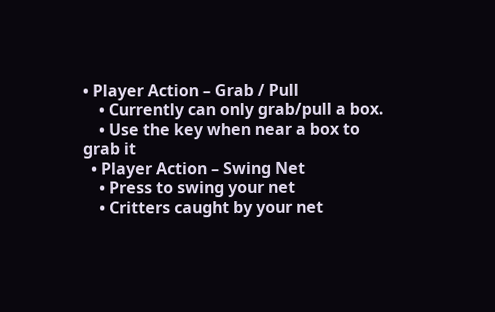• Player Action – Grab / Pull
    • Currently can only grab/pull a box.
    • Use the key when near a box to grab it
  • Player Action – Swing Net
    • Press to swing your net
    • Critters caught by your net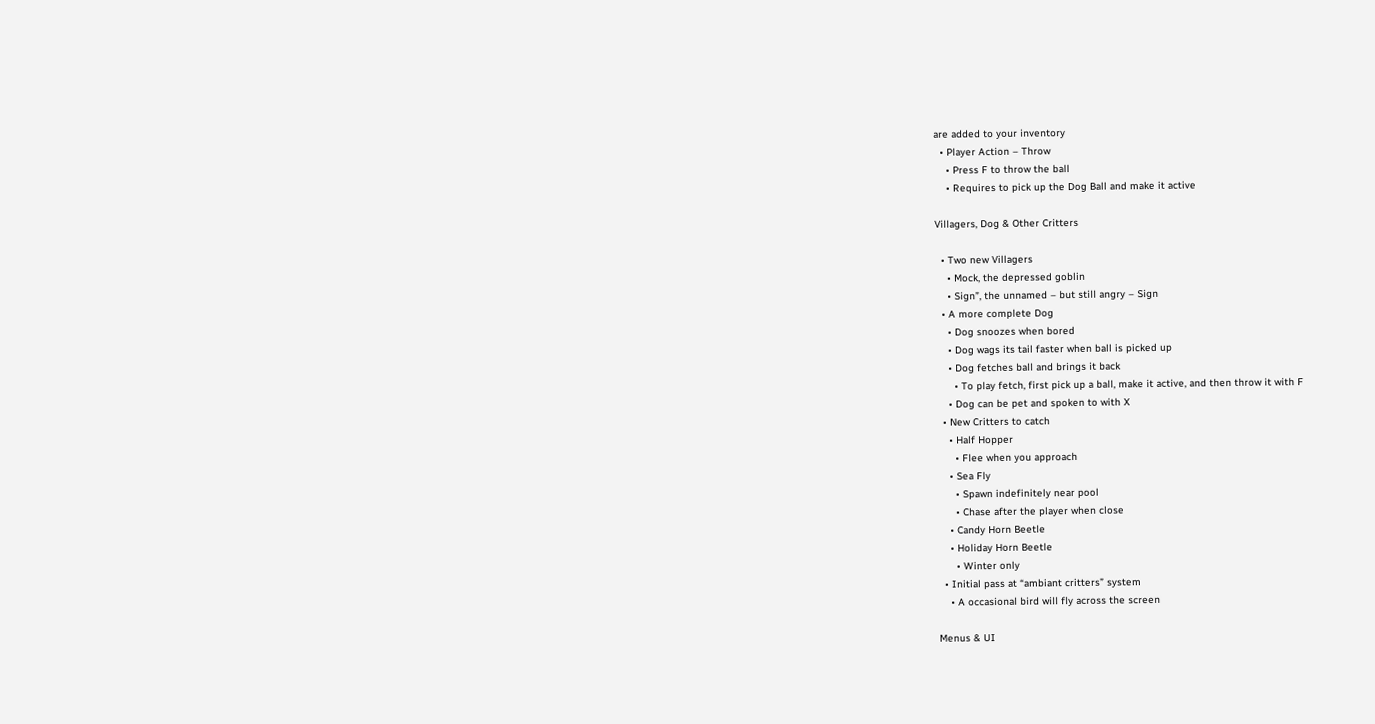are added to your inventory
  • Player Action – Throw
    • Press F to throw the ball
    • Requires to pick up the Dog Ball and make it active

Villagers, Dog & Other Critters

  • Two new Villagers
    • Mock, the depressed goblin
    • Sign”, the unnamed – but still angry – Sign
  • A more complete Dog
    • Dog snoozes when bored
    • Dog wags its tail faster when ball is picked up
    • Dog fetches ball and brings it back
      • To play fetch, first pick up a ball, make it active, and then throw it with F
    • Dog can be pet and spoken to with X
  • New Critters to catch
    • Half Hopper
      • Flee when you approach
    • Sea Fly
      • Spawn indefinitely near pool
      • Chase after the player when close
    • Candy Horn Beetle
    • Holiday Horn Beetle
      • Winter only
  • Initial pass at “ambiant critters” system
    • A occasional bird will fly across the screen

Menus & UI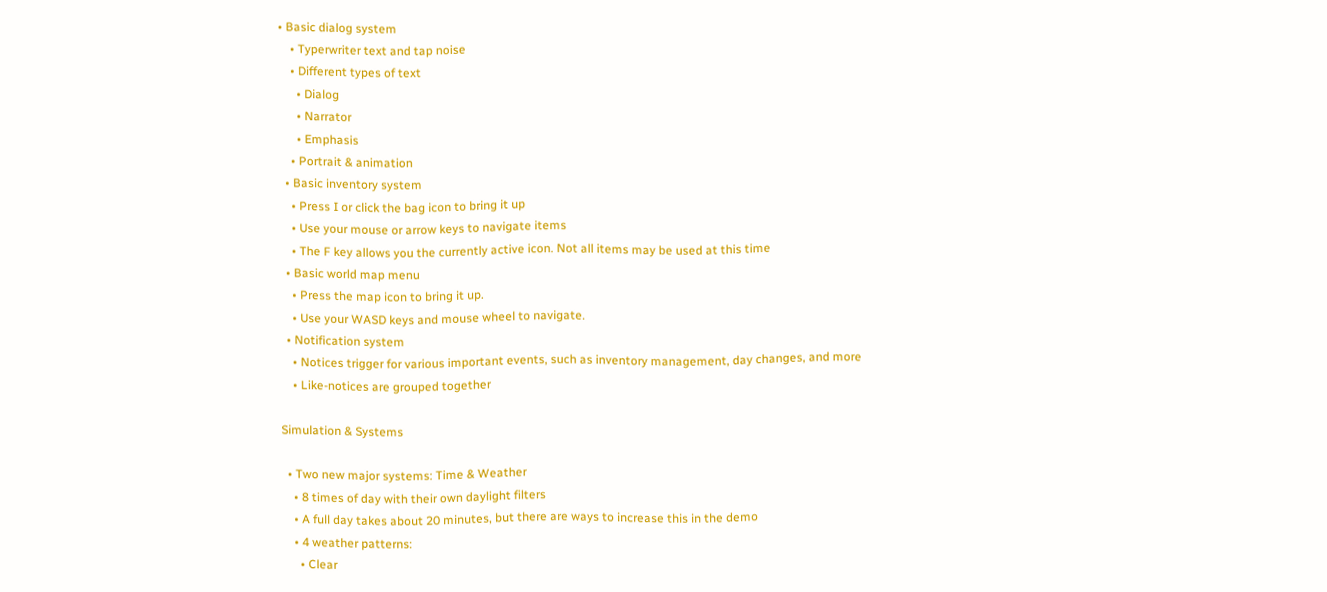• Basic dialog system
    • Typerwriter text and tap noise
    • Different types of text
      • Dialog
      • Narrator
      • Emphasis
    • Portrait & animation
  • Basic inventory system
    • Press I or click the bag icon to bring it up
    • Use your mouse or arrow keys to navigate items
    • The F key allows you the currently active icon. Not all items may be used at this time
  • Basic world map menu
    • Press the map icon to bring it up.
    • Use your WASD keys and mouse wheel to navigate.
  • Notification system
    • Notices trigger for various important events, such as inventory management, day changes, and more
    • Like-notices are grouped together

Simulation & Systems

  • Two new major systems: Time & Weather
    • 8 times of day with their own daylight filters
    • A full day takes about 20 minutes, but there are ways to increase this in the demo
    • 4 weather patterns:
      • Clear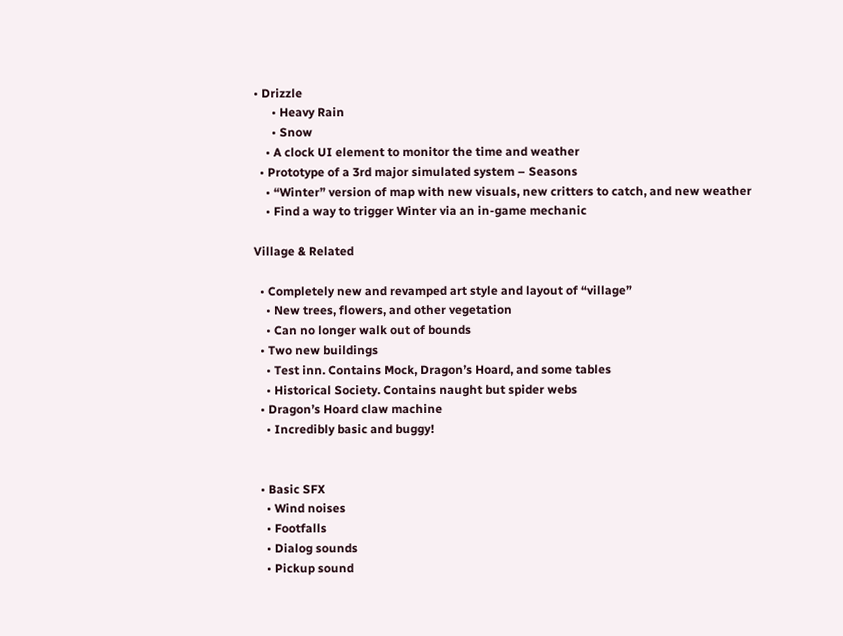• Drizzle
      • Heavy Rain
      • Snow
    • A clock UI element to monitor the time and weather
  • Prototype of a 3rd major simulated system – Seasons
    • “Winter” version of map with new visuals, new critters to catch, and new weather
    • Find a way to trigger Winter via an in-game mechanic

Village & Related

  • Completely new and revamped art style and layout of “village”
    • New trees, flowers, and other vegetation
    • Can no longer walk out of bounds
  • Two new buildings
    • Test inn. Contains Mock, Dragon’s Hoard, and some tables
    • Historical Society. Contains naught but spider webs
  • Dragon’s Hoard claw machine
    • Incredibly basic and buggy!


  • Basic SFX
    • Wind noises
    • Footfalls
    • Dialog sounds
    • Pickup sound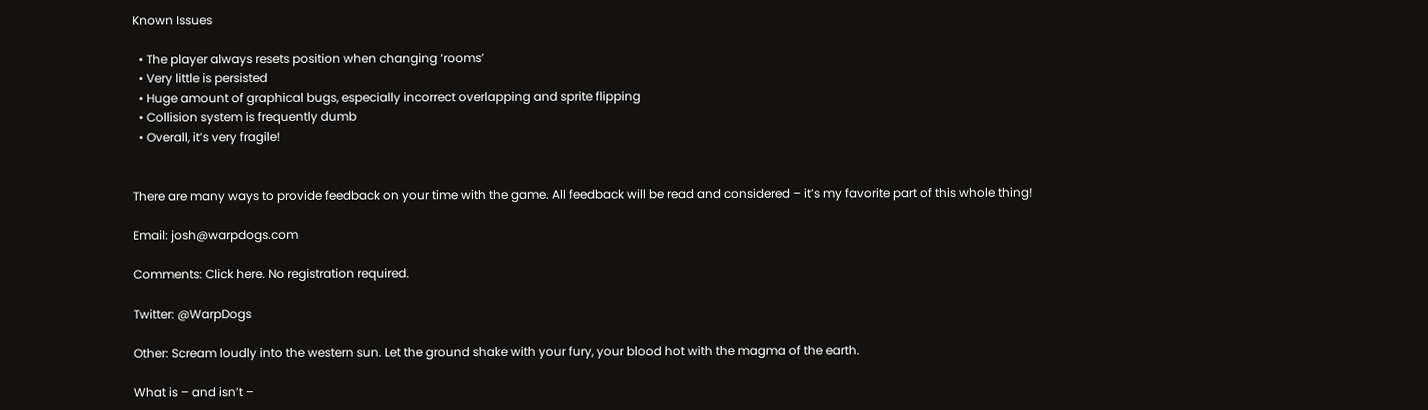Known Issues

  • The player always resets position when changing ‘rooms’
  • Very little is persisted
  • Huge amount of graphical bugs, especially incorrect overlapping and sprite flipping
  • Collision system is frequently dumb
  • Overall, it’s very fragile!


There are many ways to provide feedback on your time with the game. All feedback will be read and considered – it’s my favorite part of this whole thing!

Email: josh@warpdogs.com

Comments: Click here. No registration required.

Twitter: @WarpDogs

Other: Scream loudly into the western sun. Let the ground shake with your fury, your blood hot with the magma of the earth.

What is – and isn’t –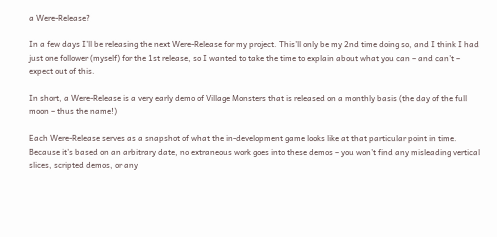a Were-Release?

In a few days I’ll be releasing the next Were-Release for my project. This’ll only be my 2nd time doing so, and I think I had just one follower (myself) for the 1st release, so I wanted to take the time to explain about what you can – and can’t – expect out of this.

In short, a Were-Release is a very early demo of Village Monsters that is released on a monthly basis (the day of the full moon – thus the name!)

Each Were-Release serves as a snapshot of what the in-development game looks like at that particular point in time. Because it’s based on an arbitrary date, no extraneous work goes into these demos – you won’t find any misleading vertical slices, scripted demos, or any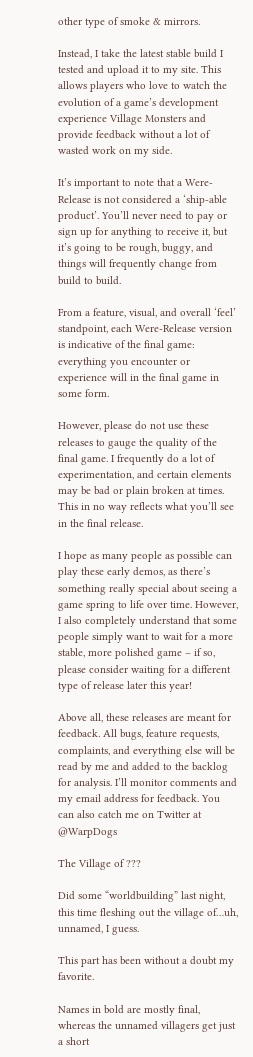other type of smoke & mirrors.

Instead, I take the latest stable build I tested and upload it to my site. This allows players who love to watch the evolution of a game’s development experience Village Monsters and provide feedback without a lot of wasted work on my side.

It’s important to note that a Were-Release is not considered a ‘ship-able product’. You’ll never need to pay or sign up for anything to receive it, but it’s going to be rough, buggy, and things will frequently change from build to build.

From a feature, visual, and overall ‘feel’ standpoint, each Were-Release version is indicative of the final game: everything you encounter or experience will in the final game in some form.

However, please do not use these releases to gauge the quality of the final game. I frequently do a lot of experimentation, and certain elements may be bad or plain broken at times. This in no way reflects what you’ll see in the final release.

I hope as many people as possible can play these early demos, as there’s something really special about seeing a game spring to life over time. However, I also completely understand that some people simply want to wait for a more stable, more polished game – if so, please consider waiting for a different type of release later this year!

Above all, these releases are meant for feedback. All bugs, feature requests, complaints, and everything else will be read by me and added to the backlog for analysis. I’ll monitor comments and my email address for feedback. You can also catch me on Twitter at @WarpDogs

The Village of ???

Did some “worldbuilding” last night, this time fleshing out the village of…uh, unnamed, I guess.

This part has been without a doubt my favorite.

Names in bold are mostly final, whereas the unnamed villagers get just a short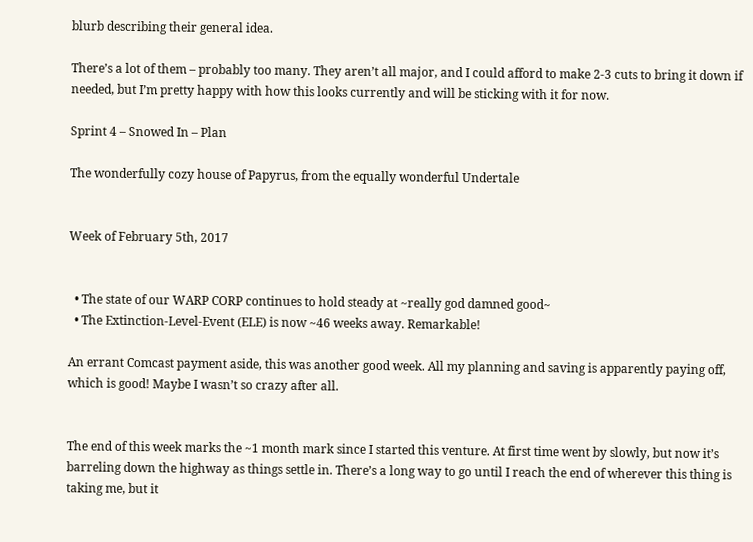blurb describing their general idea.

There’s a lot of them – probably too many. They aren’t all major, and I could afford to make 2-3 cuts to bring it down if needed, but I’m pretty happy with how this looks currently and will be sticking with it for now.

Sprint 4 – Snowed In – Plan

The wonderfully cozy house of Papyrus, from the equally wonderful Undertale


Week of February 5th, 2017


  • The state of our WARP CORP continues to hold steady at ~really god damned good~
  • The Extinction-Level-Event (ELE) is now ~46 weeks away. Remarkable!

An errant Comcast payment aside, this was another good week. All my planning and saving is apparently paying off, which is good! Maybe I wasn’t so crazy after all.


The end of this week marks the ~1 month mark since I started this venture. At first time went by slowly, but now it’s barreling down the highway as things settle in. There’s a long way to go until I reach the end of wherever this thing is taking me, but it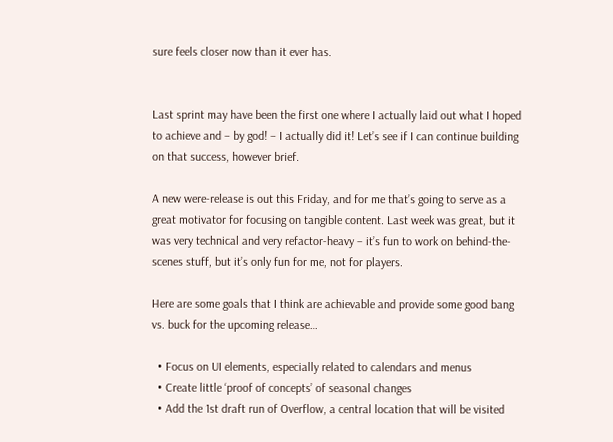sure feels closer now than it ever has.


Last sprint may have been the first one where I actually laid out what I hoped to achieve and – by god! – I actually did it! Let’s see if I can continue building on that success, however brief.

A new were-release is out this Friday, and for me that’s going to serve as a great motivator for focusing on tangible content. Last week was great, but it was very technical and very refactor-heavy – it’s fun to work on behind-the-scenes stuff, but it’s only fun for me, not for players.

Here are some goals that I think are achievable and provide some good bang vs. buck for the upcoming release…

  • Focus on UI elements, especially related to calendars and menus
  • Create little ‘proof of concepts’ of seasonal changes
  • Add the 1st draft run of Overflow, a central location that will be visited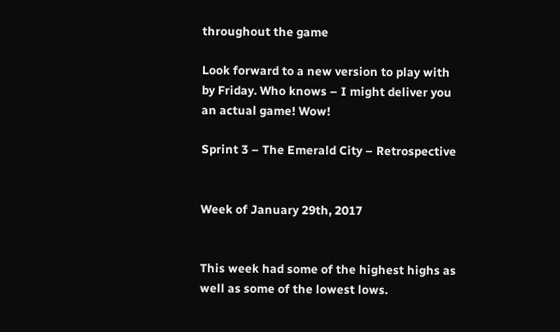throughout the game

Look forward to a new version to play with by Friday. Who knows – I might deliver you an actual game! Wow!

Sprint 3 – The Emerald City – Retrospective


Week of January 29th, 2017


This week had some of the highest highs as well as some of the lowest lows.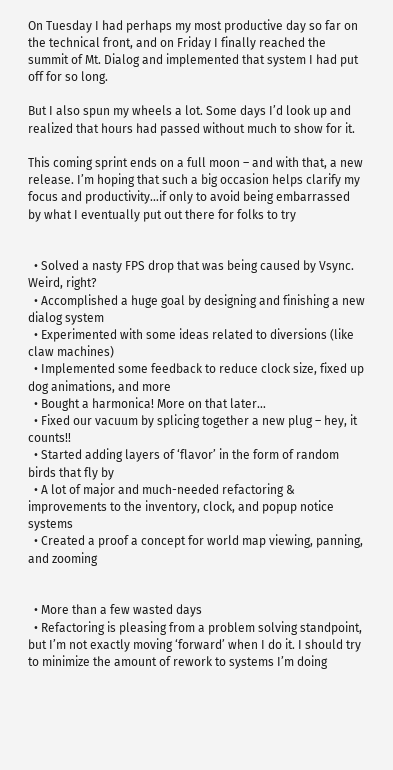On Tuesday I had perhaps my most productive day so far on the technical front, and on Friday I finally reached the summit of Mt. Dialog and implemented that system I had put off for so long.

But I also spun my wheels a lot. Some days I’d look up and realized that hours had passed without much to show for it.

This coming sprint ends on a full moon – and with that, a new release. I’m hoping that such a big occasion helps clarify my focus and productivity…if only to avoid being embarrassed by what I eventually put out there for folks to try


  • Solved a nasty FPS drop that was being caused by Vsync. Weird, right?
  • Accomplished a huge goal by designing and finishing a new dialog system
  • Experimented with some ideas related to diversions (like claw machines)
  • Implemented some feedback to reduce clock size, fixed up dog animations, and more
  • Bought a harmonica! More on that later…
  • Fixed our vacuum by splicing together a new plug – hey, it counts!!
  • Started adding layers of ‘flavor’ in the form of random birds that fly by
  • A lot of major and much-needed refactoring & improvements to the inventory, clock, and popup notice systems
  • Created a proof a concept for world map viewing, panning, and zooming


  • More than a few wasted days
  • Refactoring is pleasing from a problem solving standpoint, but I’m not exactly moving ‘forward’ when I do it. I should try to minimize the amount of rework to systems I’m doing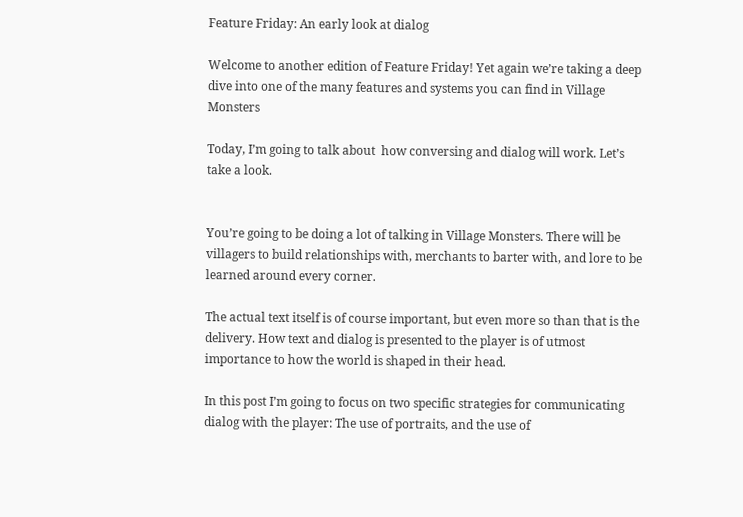Feature Friday: An early look at dialog

Welcome to another edition of Feature Friday! Yet again we’re taking a deep dive into one of the many features and systems you can find in Village Monsters

Today, I’m going to talk about  how conversing and dialog will work. Let’s take a look.


You’re going to be doing a lot of talking in Village Monsters. There will be villagers to build relationships with, merchants to barter with, and lore to be learned around every corner.

The actual text itself is of course important, but even more so than that is the delivery. How text and dialog is presented to the player is of utmost importance to how the world is shaped in their head.

In this post I’m going to focus on two specific strategies for communicating dialog with the player: The use of portraits, and the use of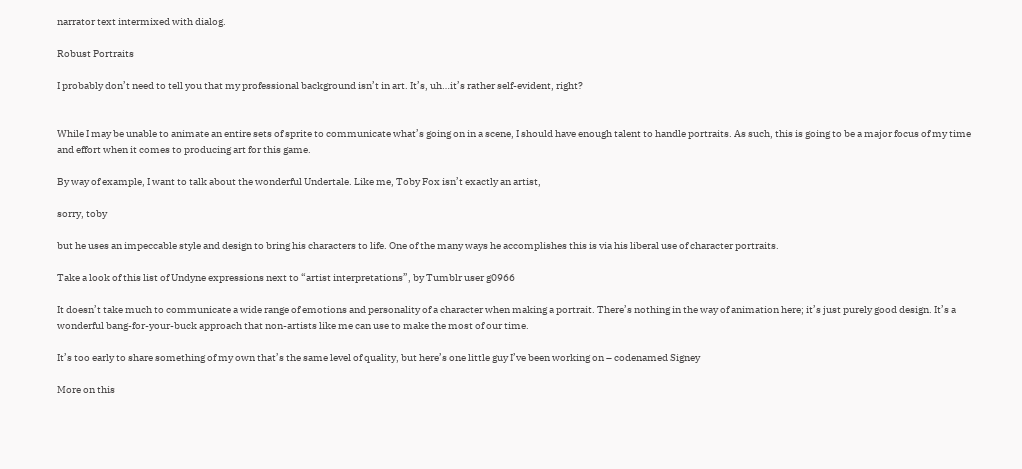narrator text intermixed with dialog.

Robust Portraits

I probably don’t need to tell you that my professional background isn’t in art. It’s, uh…it’s rather self-evident, right?


While I may be unable to animate an entire sets of sprite to communicate what’s going on in a scene, I should have enough talent to handle portraits. As such, this is going to be a major focus of my time and effort when it comes to producing art for this game.

By way of example, I want to talk about the wonderful Undertale. Like me, Toby Fox isn’t exactly an artist,

sorry, toby

but he uses an impeccable style and design to bring his characters to life. One of the many ways he accomplishes this is via his liberal use of character portraits.

Take a look of this list of Undyne expressions next to “artist interpretations”, by Tumblr user g0966

It doesn’t take much to communicate a wide range of emotions and personality of a character when making a portrait. There’s nothing in the way of animation here; it’s just purely good design. It’s a wonderful bang-for-your-buck approach that non-artists like me can use to make the most of our time.

It’s too early to share something of my own that’s the same level of quality, but here’s one little guy I’ve been working on – codenamed Signey

More on this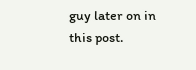guy later on in this post.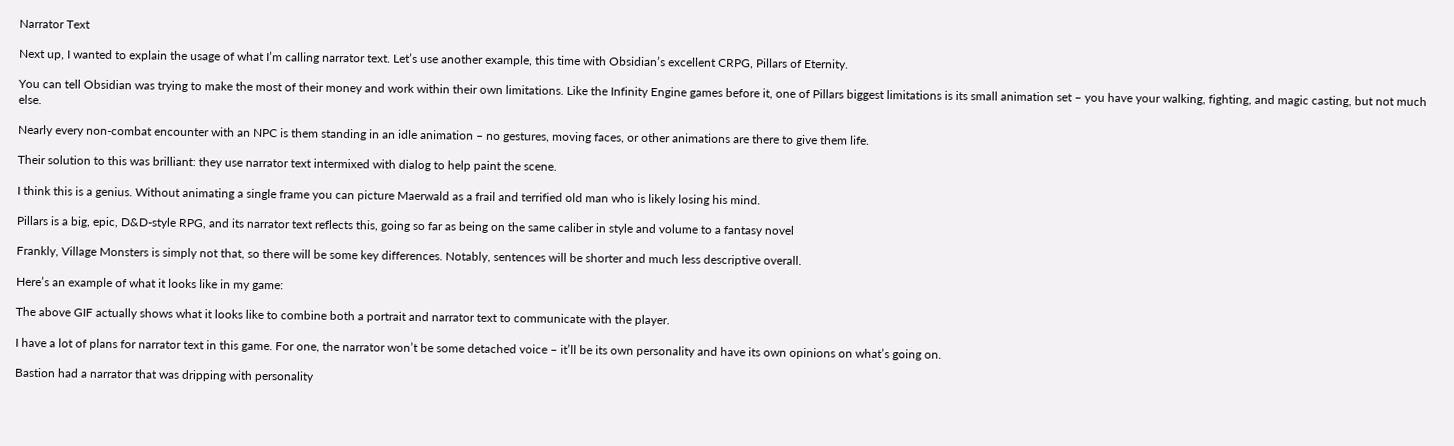Narrator Text

Next up, I wanted to explain the usage of what I’m calling narrator text. Let’s use another example, this time with Obsidian’s excellent CRPG, Pillars of Eternity.

You can tell Obsidian was trying to make the most of their money and work within their own limitations. Like the Infinity Engine games before it, one of Pillars biggest limitations is its small animation set – you have your walking, fighting, and magic casting, but not much else.

Nearly every non-combat encounter with an NPC is them standing in an idle animation – no gestures, moving faces, or other animations are there to give them life.

Their solution to this was brilliant: they use narrator text intermixed with dialog to help paint the scene.

I think this is a genius. Without animating a single frame you can picture Maerwald as a frail and terrified old man who is likely losing his mind.

Pillars is a big, epic, D&D-style RPG, and its narrator text reflects this, going so far as being on the same caliber in style and volume to a fantasy novel

Frankly, Village Monsters is simply not that, so there will be some key differences. Notably, sentences will be shorter and much less descriptive overall.

Here’s an example of what it looks like in my game:

The above GIF actually shows what it looks like to combine both a portrait and narrator text to communicate with the player.

I have a lot of plans for narrator text in this game. For one, the narrator won’t be some detached voice – it’ll be its own personality and have its own opinions on what’s going on.

Bastion had a narrator that was dripping with personality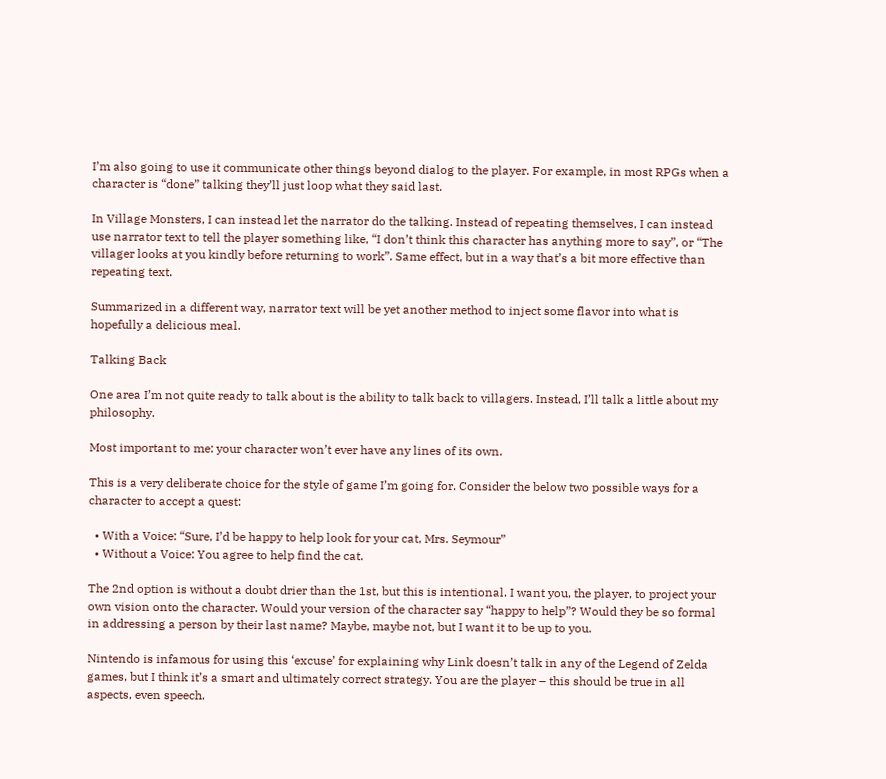I’m also going to use it communicate other things beyond dialog to the player. For example, in most RPGs when a character is “done” talking they’ll just loop what they said last.

In Village Monsters, I can instead let the narrator do the talking. Instead of repeating themselves, I can instead use narrator text to tell the player something like, “I don’t think this character has anything more to say”, or “The villager looks at you kindly before returning to work”. Same effect, but in a way that’s a bit more effective than repeating text.

Summarized in a different way, narrator text will be yet another method to inject some flavor into what is hopefully a delicious meal.

Talking Back

One area I’m not quite ready to talk about is the ability to talk back to villagers. Instead, I’ll talk a little about my philosophy.

Most important to me: your character won’t ever have any lines of its own.

This is a very deliberate choice for the style of game I’m going for. Consider the below two possible ways for a character to accept a quest:

  • With a Voice: “Sure, I’d be happy to help look for your cat, Mrs. Seymour”
  • Without a Voice: You agree to help find the cat.

The 2nd option is without a doubt drier than the 1st, but this is intentional. I want you, the player, to project your own vision onto the character. Would your version of the character say “happy to help”? Would they be so formal in addressing a person by their last name? Maybe, maybe not, but I want it to be up to you.

Nintendo is infamous for using this ‘excuse’ for explaining why Link doesn’t talk in any of the Legend of Zelda games, but I think it’s a smart and ultimately correct strategy. You are the player – this should be true in all aspects, even speech.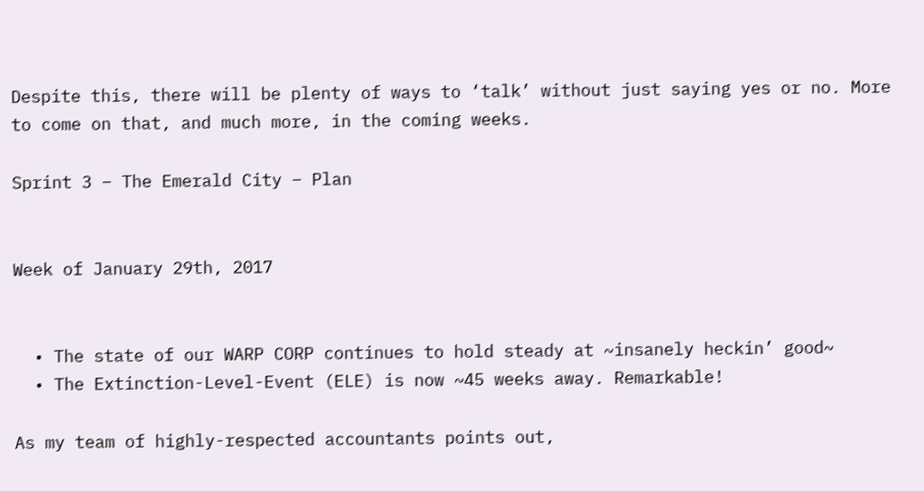Despite this, there will be plenty of ways to ‘talk’ without just saying yes or no. More to come on that, and much more, in the coming weeks.

Sprint 3 – The Emerald City – Plan


Week of January 29th, 2017


  • The state of our WARP CORP continues to hold steady at ~insanely heckin’ good~
  • The Extinction-Level-Event (ELE) is now ~45 weeks away. Remarkable!

As my team of highly-respected accountants points out,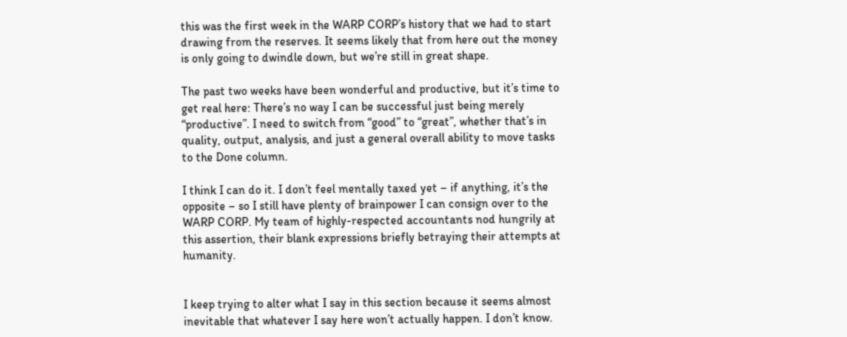this was the first week in the WARP CORP’s history that we had to start drawing from the reserves. It seems likely that from here out the money is only going to dwindle down, but we’re still in great shape.

The past two weeks have been wonderful and productive, but it’s time to get real here: There’s no way I can be successful just being merely “productive”. I need to switch from “good” to “great”, whether that’s in quality, output, analysis, and just a general overall ability to move tasks to the Done column.

I think I can do it. I don’t feel mentally taxed yet – if anything, it’s the opposite – so I still have plenty of brainpower I can consign over to the WARP CORP. My team of highly-respected accountants nod hungrily at this assertion, their blank expressions briefly betraying their attempts at humanity.


I keep trying to alter what I say in this section because it seems almost inevitable that whatever I say here won’t actually happen. I don’t know.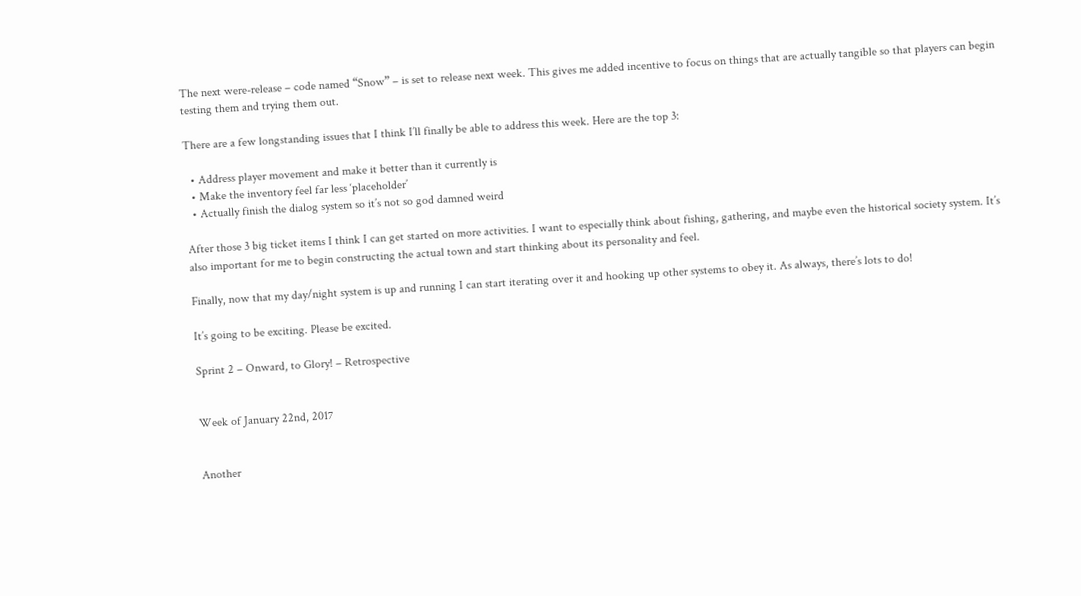The next were-release – code named “Snow” – is set to release next week. This gives me added incentive to focus on things that are actually tangible so that players can begin testing them and trying them out.

There are a few longstanding issues that I think I’ll finally be able to address this week. Here are the top 3:

  • Address player movement and make it better than it currently is
  • Make the inventory feel far less ‘placeholder’
  • Actually finish the dialog system so it’s not so god damned weird

After those 3 big ticket items I think I can get started on more activities. I want to especially think about fishing, gathering, and maybe even the historical society system. It’s also important for me to begin constructing the actual town and start thinking about its personality and feel.

Finally, now that my day/night system is up and running I can start iterating over it and hooking up other systems to obey it. As always, there’s lots to do!

It’s going to be exciting. Please be excited.

Sprint 2 – Onward, to Glory! – Retrospective


Week of January 22nd, 2017


Another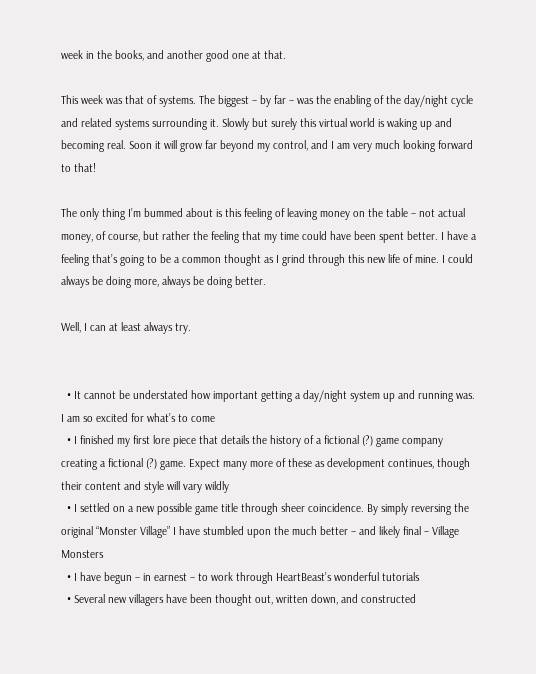week in the books, and another good one at that.

This week was that of systems. The biggest – by far – was the enabling of the day/night cycle and related systems surrounding it. Slowly but surely this virtual world is waking up and becoming real. Soon it will grow far beyond my control, and I am very much looking forward to that!

The only thing I’m bummed about is this feeling of leaving money on the table – not actual money, of course, but rather the feeling that my time could have been spent better. I have a feeling that’s going to be a common thought as I grind through this new life of mine. I could always be doing more, always be doing better.

Well, I can at least always try.


  • It cannot be understated how important getting a day/night system up and running was. I am so excited for what’s to come
  • I finished my first lore piece that details the history of a fictional (?) game company creating a fictional (?) game. Expect many more of these as development continues, though their content and style will vary wildly
  • I settled on a new possible game title through sheer coincidence. By simply reversing the original “Monster Village” I have stumbled upon the much better – and likely final – Village Monsters
  • I have begun – in earnest – to work through HeartBeast’s wonderful tutorials
  • Several new villagers have been thought out, written down, and constructed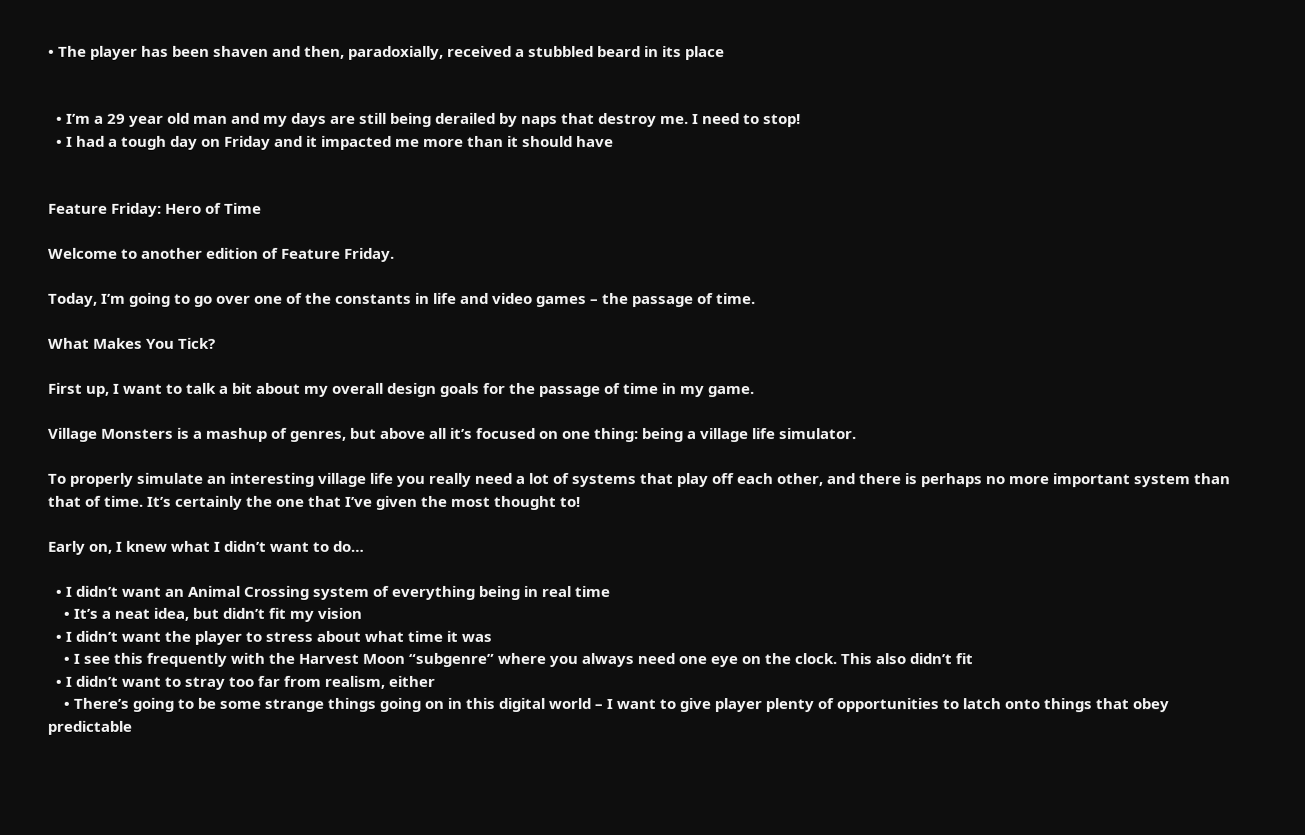• The player has been shaven and then, paradoxially, received a stubbled beard in its place


  • I’m a 29 year old man and my days are still being derailed by naps that destroy me. I need to stop!
  • I had a tough day on Friday and it impacted me more than it should have


Feature Friday: Hero of Time

Welcome to another edition of Feature Friday.

Today, I’m going to go over one of the constants in life and video games – the passage of time.

What Makes You Tick?

First up, I want to talk a bit about my overall design goals for the passage of time in my game.

Village Monsters is a mashup of genres, but above all it’s focused on one thing: being a village life simulator.

To properly simulate an interesting village life you really need a lot of systems that play off each other, and there is perhaps no more important system than that of time. It’s certainly the one that I’ve given the most thought to!

Early on, I knew what I didn’t want to do…

  • I didn’t want an Animal Crossing system of everything being in real time
    • It’s a neat idea, but didn’t fit my vision
  • I didn’t want the player to stress about what time it was
    • I see this frequently with the Harvest Moon “subgenre” where you always need one eye on the clock. This also didn’t fit
  • I didn’t want to stray too far from realism, either
    • There’s going to be some strange things going on in this digital world – I want to give player plenty of opportunities to latch onto things that obey predictable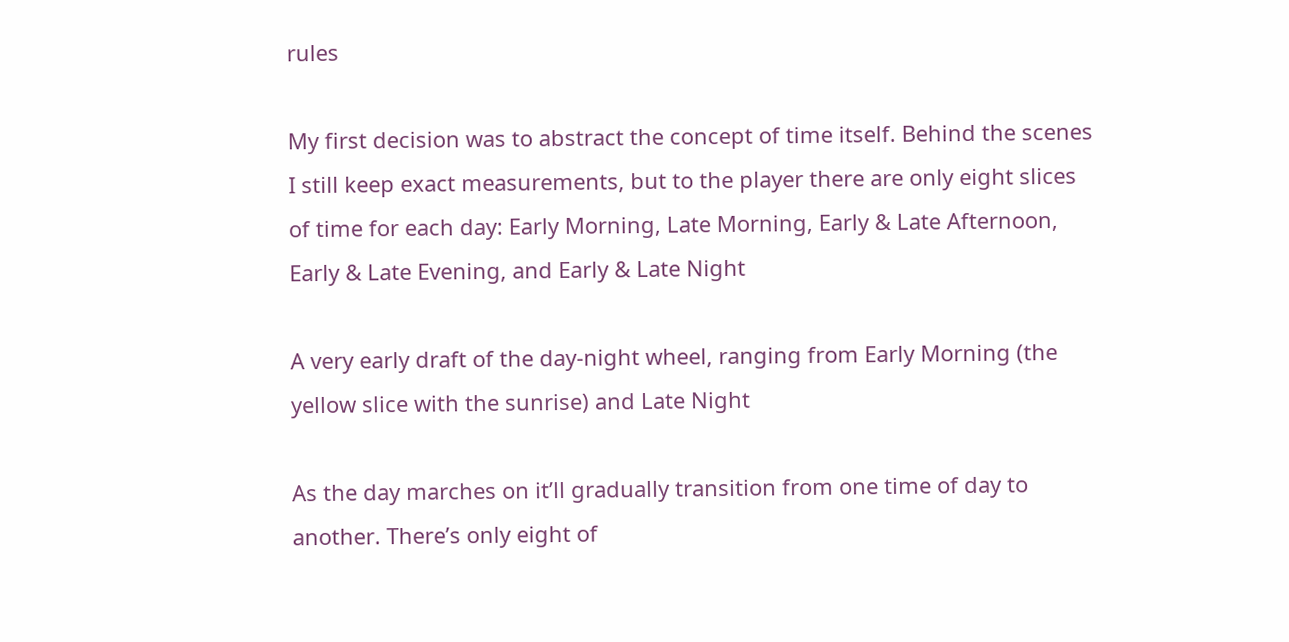rules

My first decision was to abstract the concept of time itself. Behind the scenes I still keep exact measurements, but to the player there are only eight slices of time for each day: Early Morning, Late Morning, Early & Late Afternoon, Early & Late Evening, and Early & Late Night

A very early draft of the day-night wheel, ranging from Early Morning (the yellow slice with the sunrise) and Late Night

As the day marches on it’ll gradually transition from one time of day to another. There’s only eight of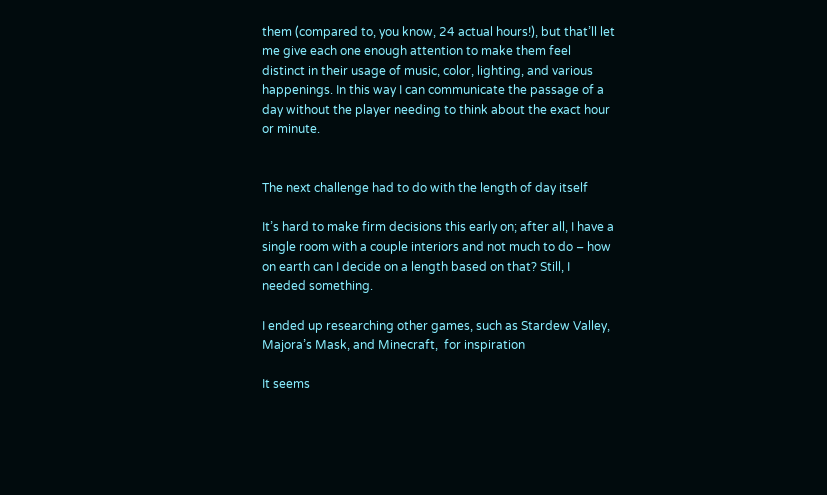them (compared to, you know, 24 actual hours!), but that’ll let me give each one enough attention to make them feel distinct in their usage of music, color, lighting, and various happenings. In this way I can communicate the passage of a day without the player needing to think about the exact hour or minute.


The next challenge had to do with the length of day itself

It’s hard to make firm decisions this early on; after all, I have a single room with a couple interiors and not much to do – how on earth can I decide on a length based on that? Still, I needed something.

I ended up researching other games, such as Stardew Valley, Majora’s Mask, and Minecraft,  for inspiration

It seems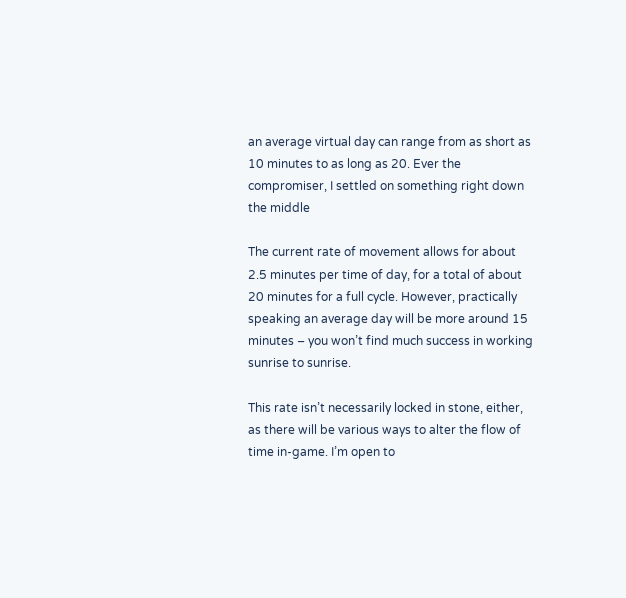an average virtual day can range from as short as 10 minutes to as long as 20. Ever the compromiser, I settled on something right down the middle

The current rate of movement allows for about 2.5 minutes per time of day, for a total of about 20 minutes for a full cycle. However, practically speaking an average day will be more around 15 minutes – you won’t find much success in working sunrise to sunrise.

This rate isn’t necessarily locked in stone, either, as there will be various ways to alter the flow of time in-game. I’m open to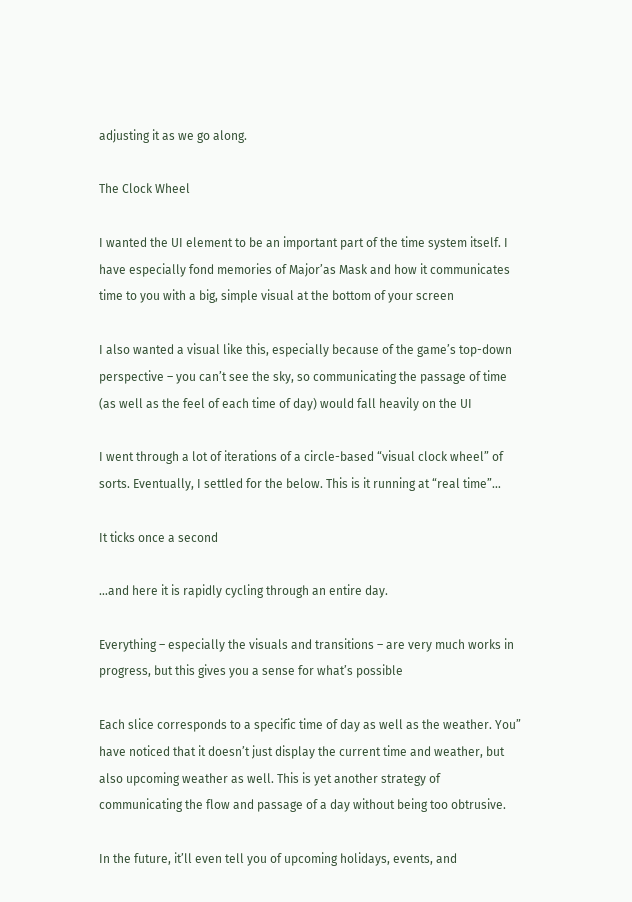adjusting it as we go along.

The Clock Wheel

I wanted the UI element to be an important part of the time system itself. I have especially fond memories of Major’as Mask and how it communicates time to you with a big, simple visual at the bottom of your screen

I also wanted a visual like this, especially because of the game’s top-down perspective – you can’t see the sky, so communicating the passage of time (as well as the feel of each time of day) would fall heavily on the UI

I went through a lot of iterations of a circle-based “visual clock wheel” of sorts. Eventually, I settled for the below. This is it running at “real time”…

It ticks once a second

…and here it is rapidly cycling through an entire day.

Everything – especially the visuals and transitions – are very much works in progress, but this gives you a sense for what’s possible

Each slice corresponds to a specific time of day as well as the weather. You” have noticed that it doesn’t just display the current time and weather, but also upcoming weather as well. This is yet another strategy of communicating the flow and passage of a day without being too obtrusive.

In the future, it’ll even tell you of upcoming holidays, events, and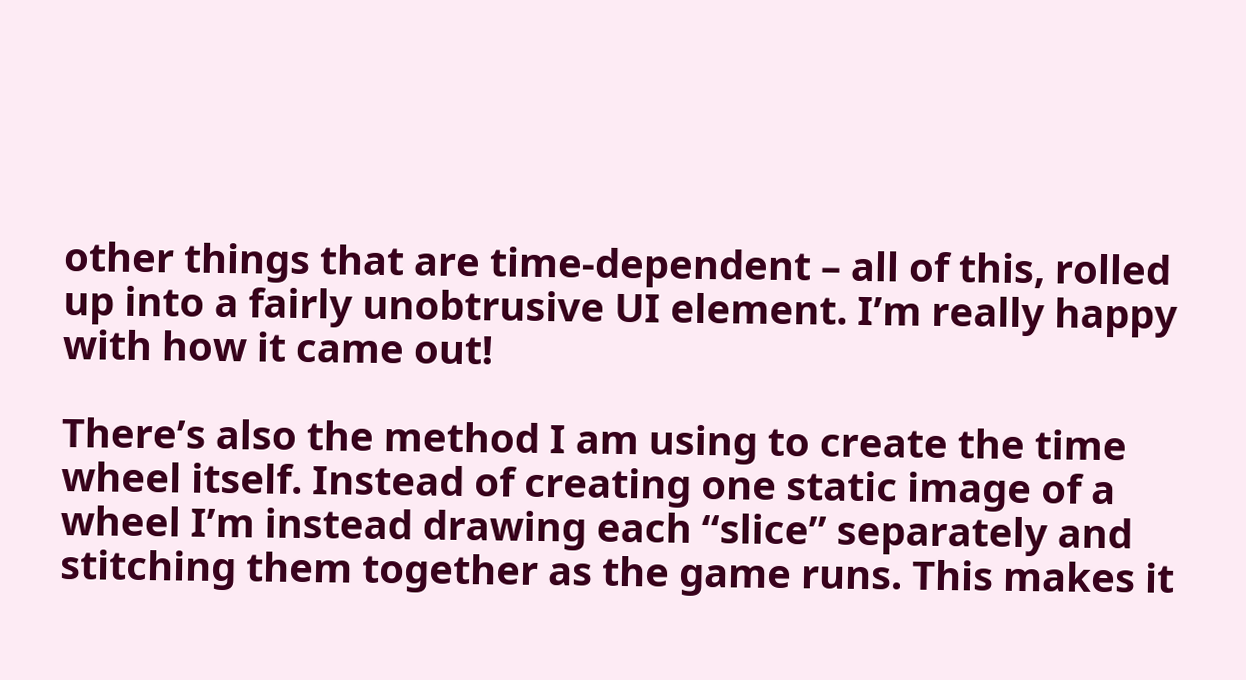other things that are time-dependent – all of this, rolled up into a fairly unobtrusive UI element. I’m really happy with how it came out!

There’s also the method I am using to create the time wheel itself. Instead of creating one static image of a wheel I’m instead drawing each “slice” separately and stitching them together as the game runs. This makes it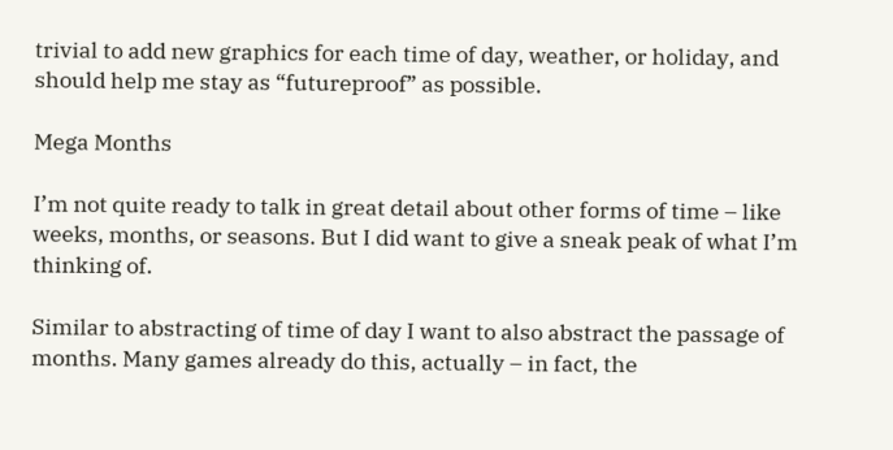trivial to add new graphics for each time of day, weather, or holiday, and should help me stay as “futureproof” as possible.

Mega Months

I’m not quite ready to talk in great detail about other forms of time – like weeks, months, or seasons. But I did want to give a sneak peak of what I’m thinking of.

Similar to abstracting of time of day I want to also abstract the passage of months. Many games already do this, actually – in fact, the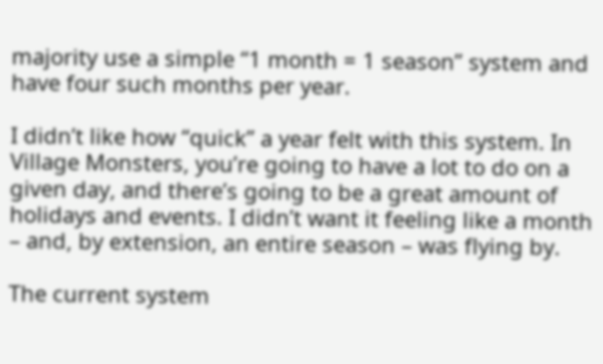majority use a simple “1 month = 1 season” system and have four such months per year.

I didn’t like how “quick” a year felt with this system. In Village Monsters, you’re going to have a lot to do on a given day, and there’s going to be a great amount of holidays and events. I didn’t want it feeling like a month – and, by extension, an entire season – was flying by.

The current system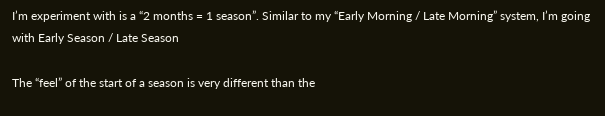I’m experiment with is a “2 months = 1 season”. Similar to my “Early Morning / Late Morning” system, I’m going with Early Season / Late Season

The “feel” of the start of a season is very different than the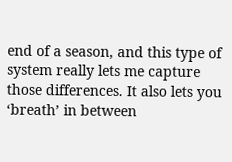end of a season, and this type of system really lets me capture those differences. It also lets you ‘breath’ in between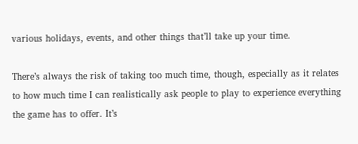various holidays, events, and other things that’ll take up your time.

There’s always the risk of taking too much time, though, especially as it relates to how much time I can realistically ask people to play to experience everything the game has to offer. It’s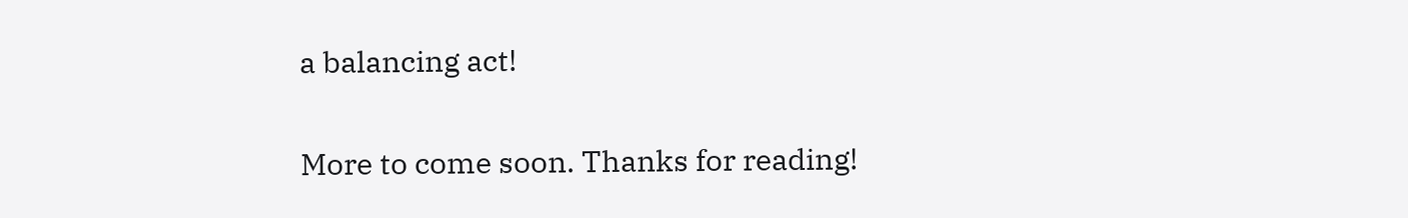a balancing act!

More to come soon. Thanks for reading!